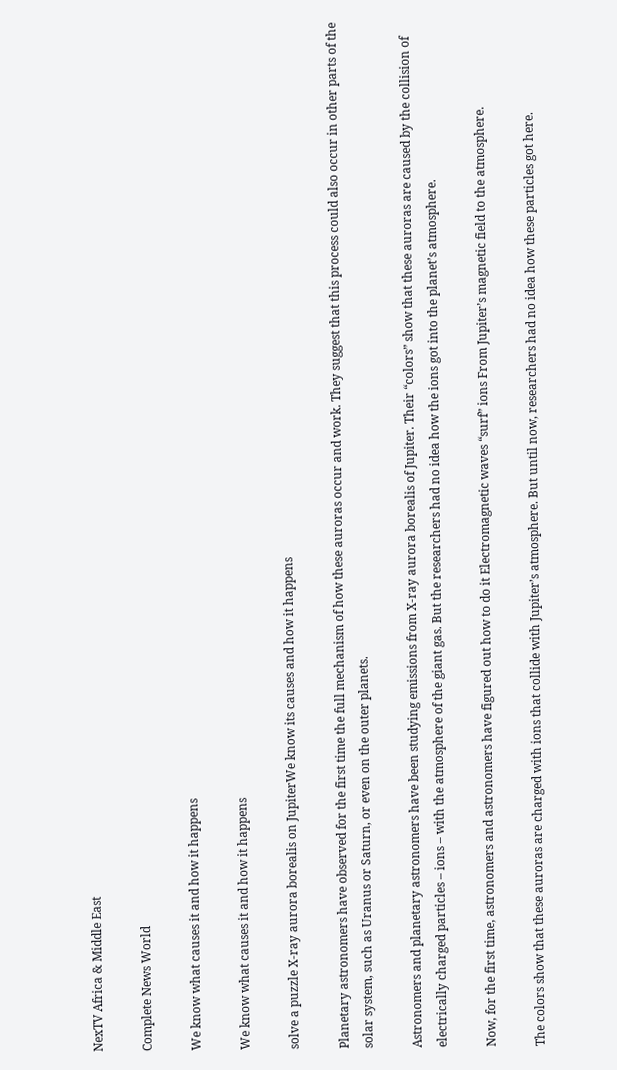NexTV Africa & Middle East

Complete News World

We know what causes it and how it happens

We know what causes it and how it happens

solve a puzzle X-ray aurora borealis on JupiterWe know its causes and how it happens

Planetary astronomers have observed for the first time the full mechanism of how these auroras occur and work. They suggest that this process could also occur in other parts of the solar system, such as Uranus or Saturn, or even on the outer planets.

Astronomers and planetary astronomers have been studying emissions from X-ray aurora borealis of Jupiter. Their “colors” show that these auroras are caused by the collision of electrically charged particles – ions – with the atmosphere of the giant gas. But the researchers had no idea how the ions got into the planet’s atmosphere.

Now, for the first time, astronomers and astronomers have figured out how to do it Electromagnetic waves “surf” ions From Jupiter’s magnetic field to the atmosphere.

The colors show that these auroras are charged with ions that collide with Jupiter’s atmosphere. But until now, researchers had no idea how these particles got here.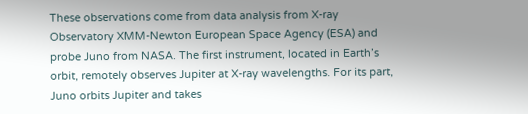These observations come from data analysis from X-ray Observatory XMM-Newton European Space Agency (ESA) and probe Juno from NASA. The first instrument, located in Earth’s orbit, remotely observes Jupiter at X-ray wavelengths. For its part, Juno orbits Jupiter and takes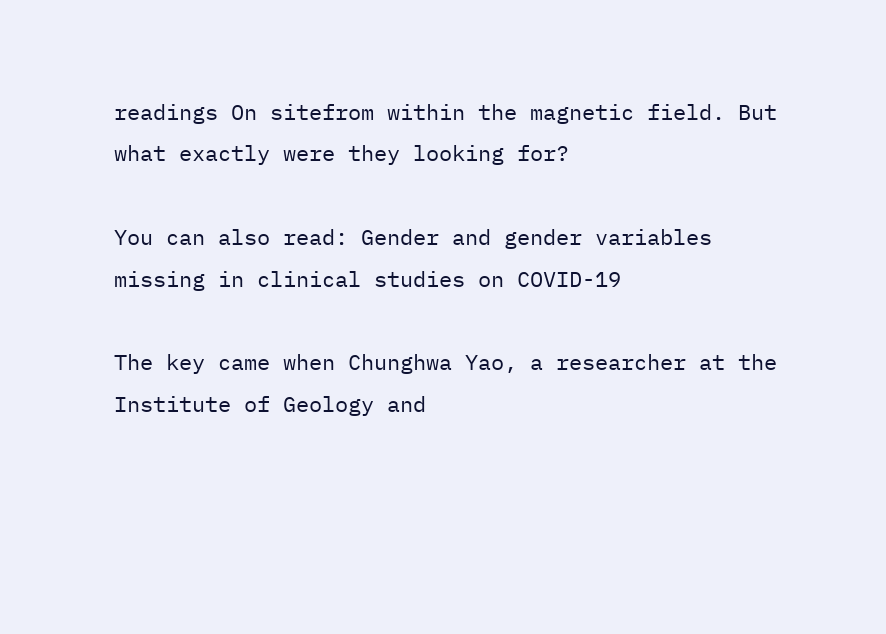readings On sitefrom within the magnetic field. But what exactly were they looking for?

You can also read: Gender and gender variables missing in clinical studies on COVID-19

The key came when Chunghwa Yao, a researcher at the Institute of Geology and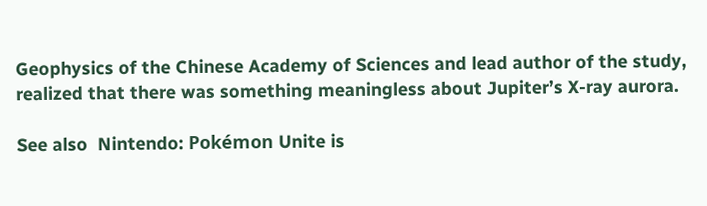Geophysics of the Chinese Academy of Sciences and lead author of the study, realized that there was something meaningless about Jupiter’s X-ray aurora.

See also  Nintendo: Pokémon Unite is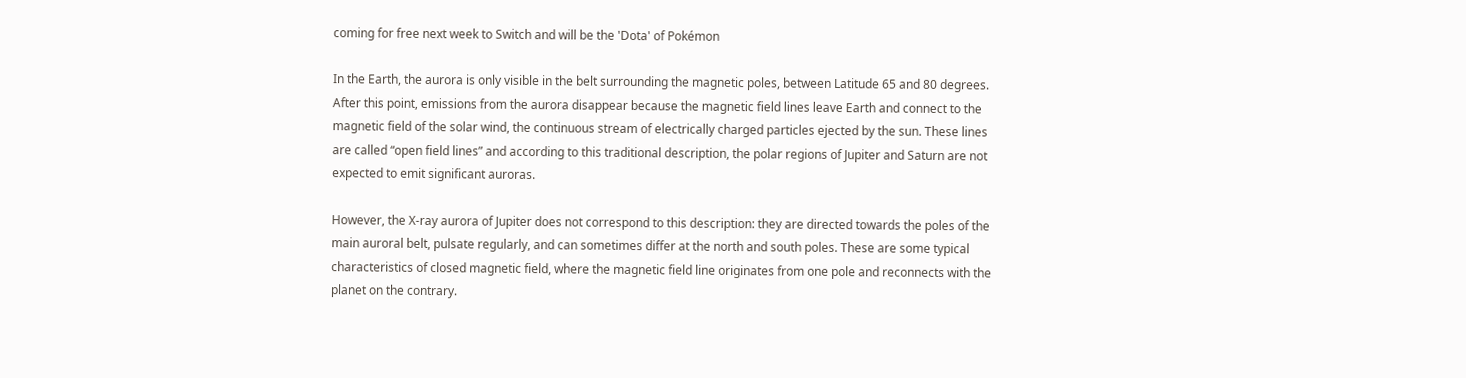coming for free next week to Switch and will be the 'Dota' of Pokémon

In the Earth, the aurora is only visible in the belt surrounding the magnetic poles, between Latitude 65 and 80 degrees. After this point, emissions from the aurora disappear because the magnetic field lines leave Earth and connect to the magnetic field of the solar wind, the continuous stream of electrically charged particles ejected by the sun. These lines are called “open field lines” and according to this traditional description, the polar regions of Jupiter and Saturn are not expected to emit significant auroras.

However, the X-ray aurora of Jupiter does not correspond to this description: they are directed towards the poles of the main auroral belt, pulsate regularly, and can sometimes differ at the north and south poles. These are some typical characteristics of closed magnetic field, where the magnetic field line originates from one pole and reconnects with the planet on the contrary.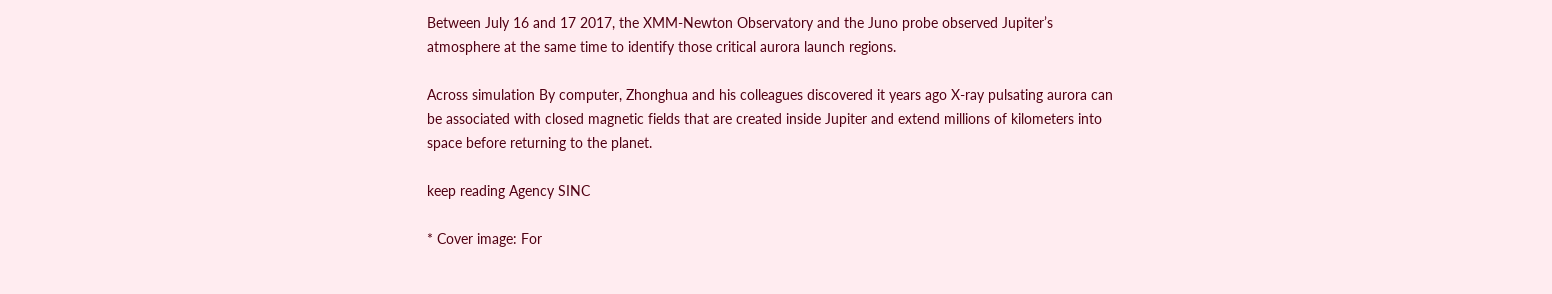Between July 16 and 17 2017, the XMM-Newton Observatory and the Juno probe observed Jupiter’s atmosphere at the same time to identify those critical aurora launch regions.

Across simulation By computer, Zhonghua and his colleagues discovered it years ago X-ray pulsating aurora can be associated with closed magnetic fields that are created inside Jupiter and extend millions of kilometers into space before returning to the planet.

keep reading Agency SINC

* Cover image: For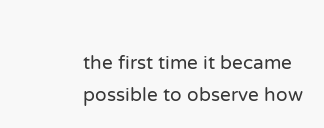the first time it became possible to observe how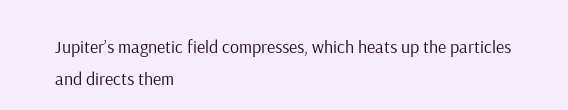Jupiter’s magnetic field compresses, which heats up the particles and directs them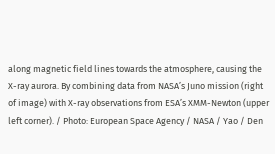along magnetic field lines towards the atmosphere, causing the X-ray aurora. By combining data from NASA’s Juno mission (right of image) with X-ray observations from ESA’s XMM-Newton (upper left corner). / Photo: European Space Agency / NASA / Yao / Den